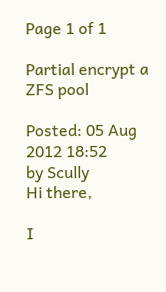Page 1 of 1

Partial encrypt a ZFS pool

Posted: 05 Aug 2012 18:52
by Scully
Hi there,

I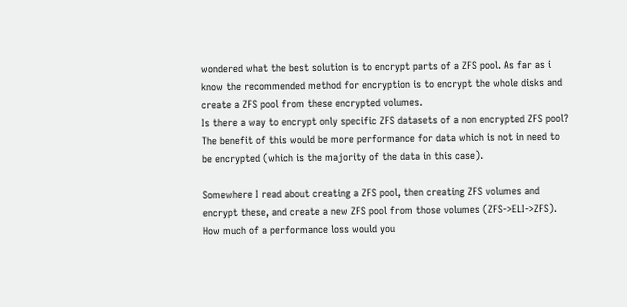wondered what the best solution is to encrypt parts of a ZFS pool. As far as i know the recommended method for encryption is to encrypt the whole disks and create a ZFS pool from these encrypted volumes.
Is there a way to encrypt only specific ZFS datasets of a non encrypted ZFS pool?
The benefit of this would be more performance for data which is not in need to be encrypted (which is the majority of the data in this case).

Somewhere I read about creating a ZFS pool, then creating ZFS volumes and encrypt these, and create a new ZFS pool from those volumes (ZFS->ELI->ZFS). How much of a performance loss would you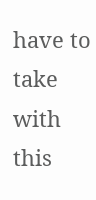have to take with this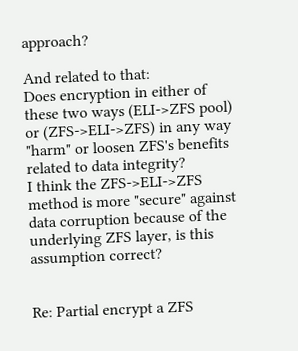approach?

And related to that:
Does encryption in either of these two ways (ELI->ZFS pool) or (ZFS->ELI->ZFS) in any way "harm" or loosen ZFS's benefits related to data integrity?
I think the ZFS->ELI->ZFS method is more "secure" against data corruption because of the underlying ZFS layer, is this assumption correct?


Re: Partial encrypt a ZFS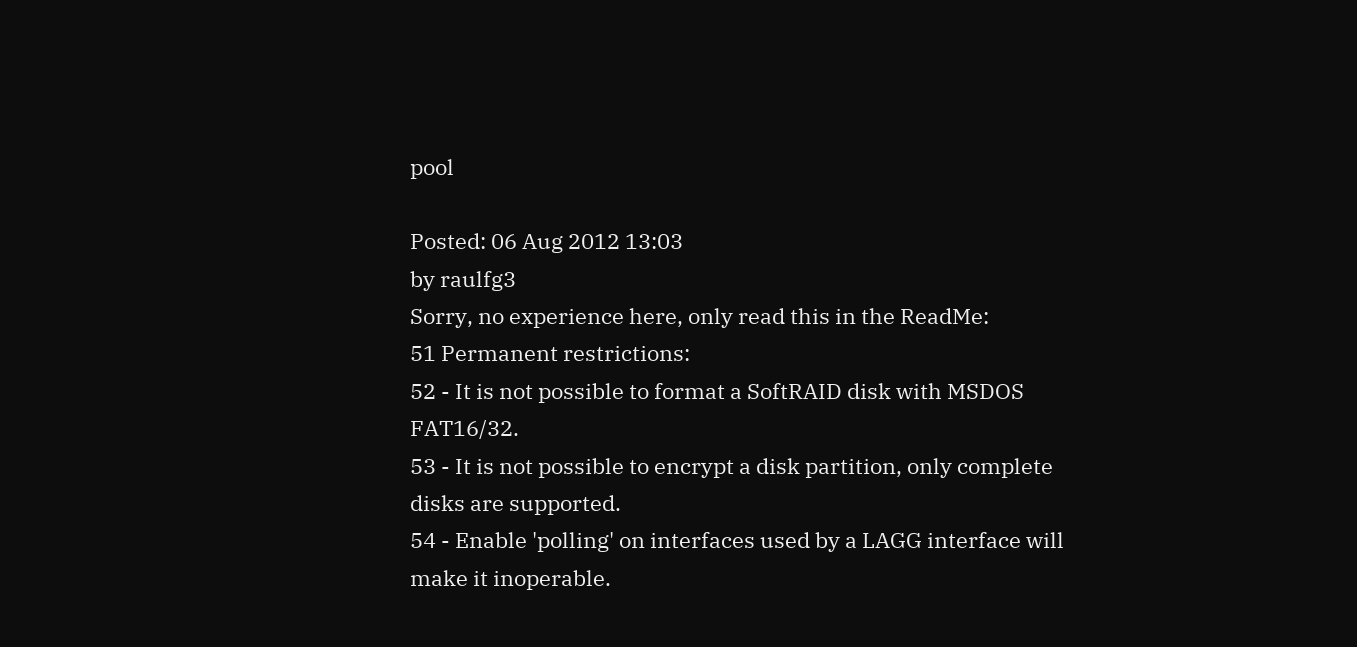pool

Posted: 06 Aug 2012 13:03
by raulfg3
Sorry, no experience here, only read this in the ReadMe:
51 Permanent restrictions:
52 - It is not possible to format a SoftRAID disk with MSDOS FAT16/32.
53 - It is not possible to encrypt a disk partition, only complete disks are supported.
54 - Enable 'polling' on interfaces used by a LAGG interface will make it inoperable.